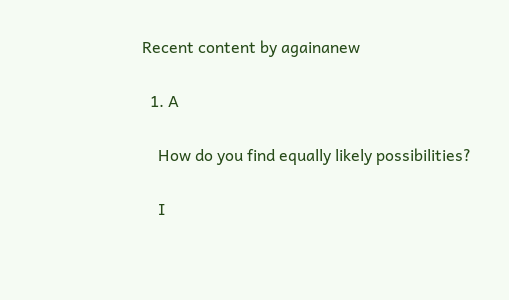Recent content by againanew

  1. A

    How do you find equally likely possibilities?

    I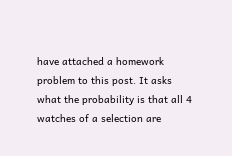have attached a homework problem to this post. It asks what the probability is that all 4 watches of a selection are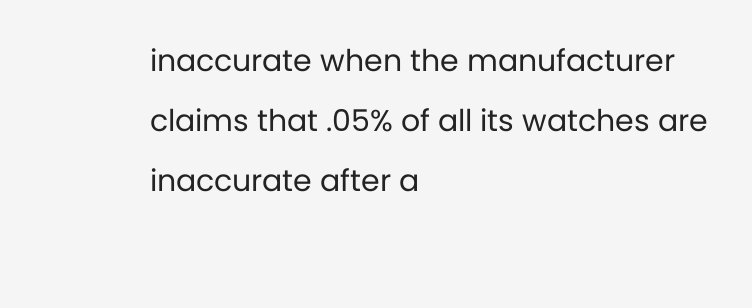inaccurate when the manufacturer claims that .05% of all its watches are inaccurate after a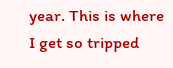year. This is where I get so tripped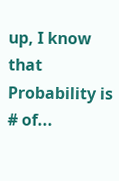up, I know that Probability is # of...